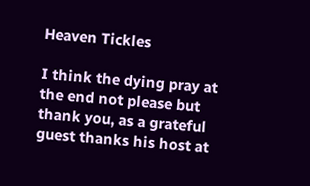Heaven Tickles

I think the dying pray at the end not please but thank you, as a grateful guest thanks his host at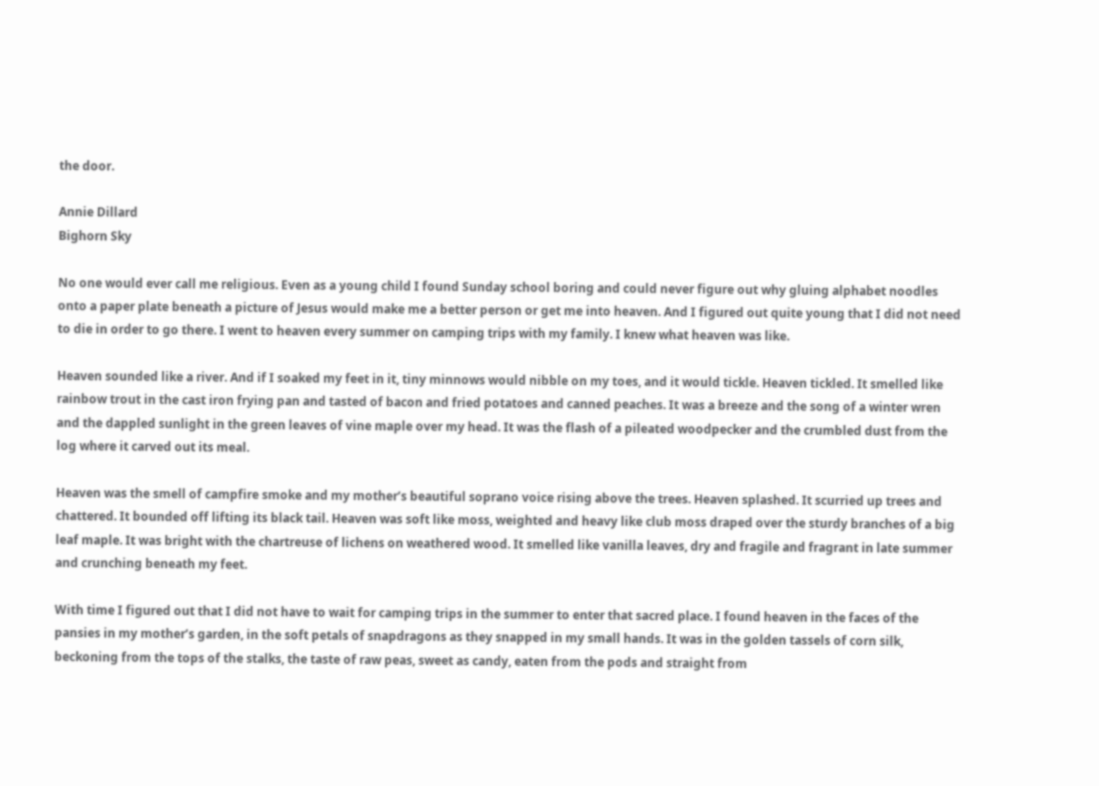the door.

Annie Dillard
Bighorn Sky

No one would ever call me religious. Even as a young child I found Sunday school boring and could never figure out why gluing alphabet noodles onto a paper plate beneath a picture of Jesus would make me a better person or get me into heaven. And I figured out quite young that I did not need to die in order to go there. I went to heaven every summer on camping trips with my family. I knew what heaven was like.

Heaven sounded like a river. And if I soaked my feet in it, tiny minnows would nibble on my toes, and it would tickle. Heaven tickled. It smelled like rainbow trout in the cast iron frying pan and tasted of bacon and fried potatoes and canned peaches. It was a breeze and the song of a winter wren and the dappled sunlight in the green leaves of vine maple over my head. It was the flash of a pileated woodpecker and the crumbled dust from the log where it carved out its meal.

Heaven was the smell of campfire smoke and my mother’s beautiful soprano voice rising above the trees. Heaven splashed. It scurried up trees and chattered. It bounded off lifting its black tail. Heaven was soft like moss, weighted and heavy like club moss draped over the sturdy branches of a big leaf maple. It was bright with the chartreuse of lichens on weathered wood. It smelled like vanilla leaves, dry and fragile and fragrant in late summer and crunching beneath my feet.

With time I figured out that I did not have to wait for camping trips in the summer to enter that sacred place. I found heaven in the faces of the pansies in my mother’s garden, in the soft petals of snapdragons as they snapped in my small hands. It was in the golden tassels of corn silk, beckoning from the tops of the stalks, the taste of raw peas, sweet as candy, eaten from the pods and straight from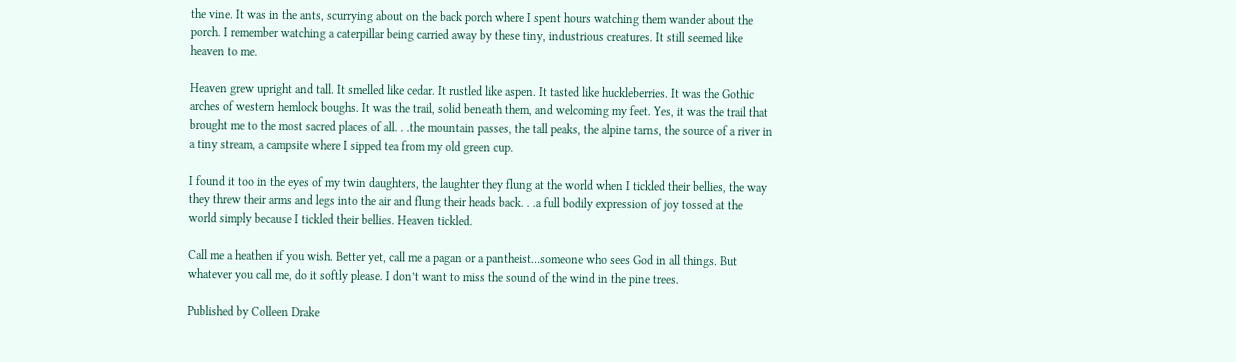the vine. It was in the ants, scurrying about on the back porch where I spent hours watching them wander about the porch. I remember watching a caterpillar being carried away by these tiny, industrious creatures. It still seemed like heaven to me.

Heaven grew upright and tall. It smelled like cedar. It rustled like aspen. It tasted like huckleberries. It was the Gothic arches of western hemlock boughs. It was the trail, solid beneath them, and welcoming my feet. Yes, it was the trail that brought me to the most sacred places of all. . .the mountain passes, the tall peaks, the alpine tarns, the source of a river in a tiny stream, a campsite where I sipped tea from my old green cup.

I found it too in the eyes of my twin daughters, the laughter they flung at the world when I tickled their bellies, the way they threw their arms and legs into the air and flung their heads back. . .a full bodily expression of joy tossed at the world simply because I tickled their bellies. Heaven tickled.

Call me a heathen if you wish. Better yet, call me a pagan or a pantheist…someone who sees God in all things. But whatever you call me, do it softly please. I don’t want to miss the sound of the wind in the pine trees.

Published by Colleen Drake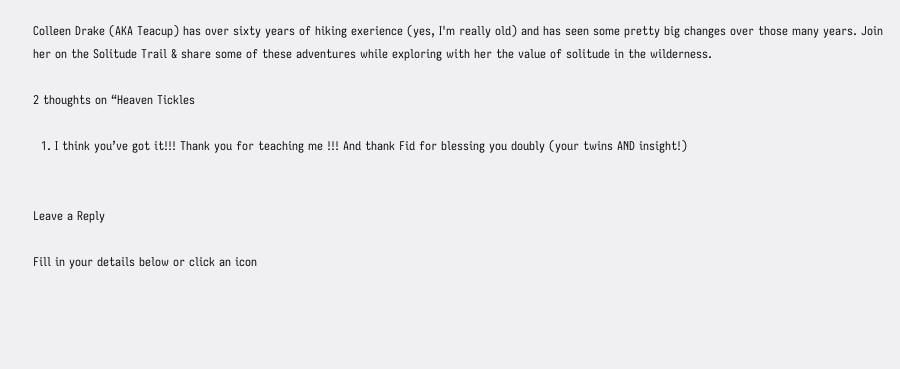Colleen Drake (AKA Teacup) has over sixty years of hiking exerience (yes, I'm really old) and has seen some pretty big changes over those many years. Join her on the Solitude Trail & share some of these adventures while exploring with her the value of solitude in the wilderness.

2 thoughts on “Heaven Tickles

  1. I think you’ve got it!!! Thank you for teaching me !!! And thank Fid for blessing you doubly (your twins AND insight!)


Leave a Reply

Fill in your details below or click an icon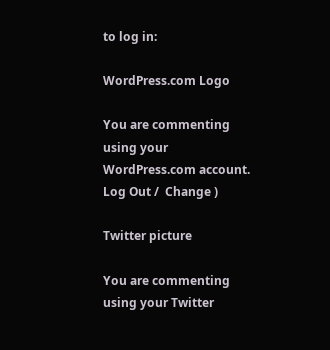to log in:

WordPress.com Logo

You are commenting using your WordPress.com account. Log Out /  Change )

Twitter picture

You are commenting using your Twitter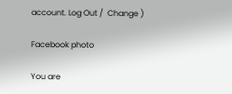account. Log Out /  Change )

Facebook photo

You are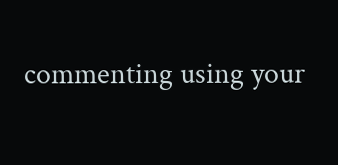commenting using your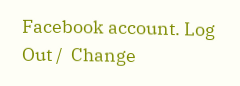Facebook account. Log Out /  Change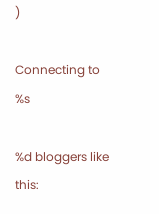)

Connecting to %s

%d bloggers like this: